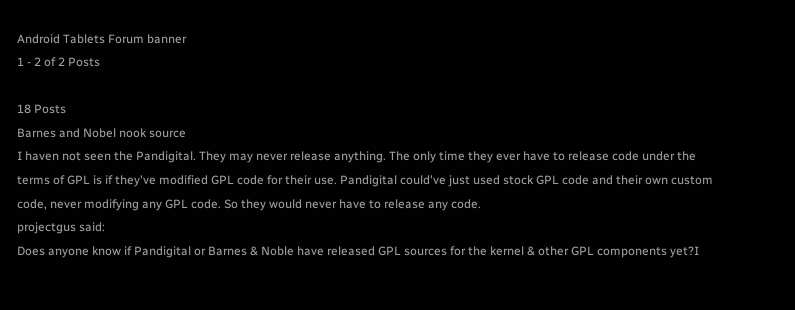Android Tablets Forum banner
1 - 2 of 2 Posts

18 Posts
Barnes and Nobel nook source
I haven not seen the Pandigital. They may never release anything. The only time they ever have to release code under the terms of GPL is if they've modified GPL code for their use. Pandigital could've just used stock GPL code and their own custom code, never modifying any GPL code. So they would never have to release any code.
projectgus said:
Does anyone know if Pandigital or Barnes & Noble have released GPL sources for the kernel & other GPL components yet?I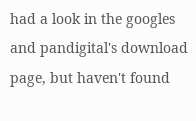had a look in the googles and pandigital's download page, but haven't found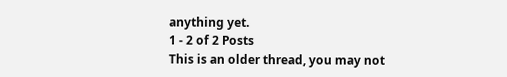anything yet.
1 - 2 of 2 Posts
This is an older thread, you may not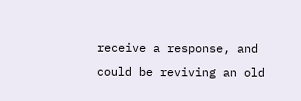receive a response, and could be reviving an old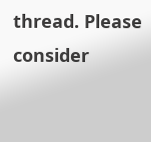thread. Please consider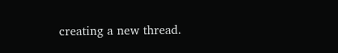creating a new thread.